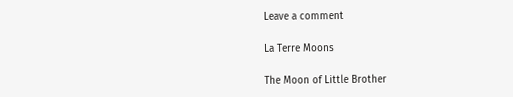Leave a comment

La Terre Moons

The Moon of Little Brother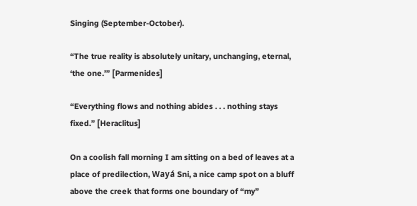Singing (September-October).

“The true reality is absolutely unitary, unchanging, eternal, ‘the one.’” [Parmenides]

“Everything flows and nothing abides . . . nothing stays fixed.” [Heraclitus]

On a coolish fall morning I am sitting on a bed of leaves at a place of predilection, Wayá Sni, a nice camp spot on a bluff above the creek that forms one boundary of “my”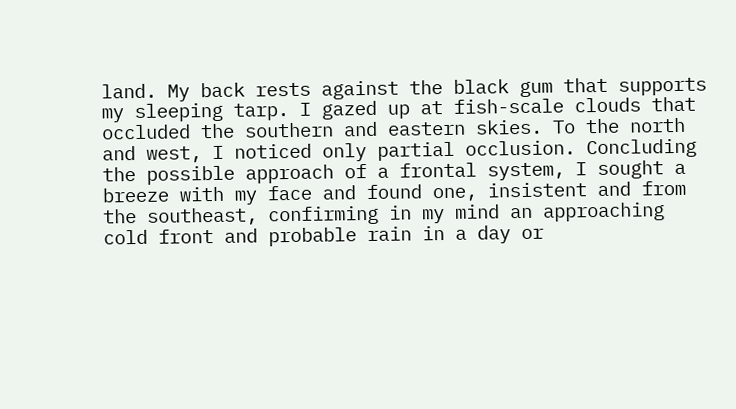land. My back rests against the black gum that supports my sleeping tarp. I gazed up at fish-scale clouds that occluded the southern and eastern skies. To the north and west, I noticed only partial occlusion. Concluding the possible approach of a frontal system, I sought a breeze with my face and found one, insistent and from the southeast, confirming in my mind an approaching cold front and probable rain in a day or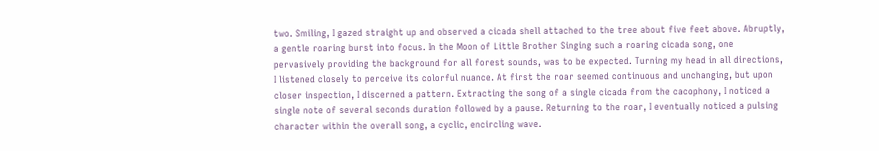two. Smiling, I gazed straight up and observed a cicada shell attached to the tree about five feet above. Abruptly, a gentle roaring burst into focus. In the Moon of Little Brother Singing such a roaring cicada song, one pervasively providing the background for all forest sounds, was to be expected. Turning my head in all directions, I listened closely to perceive its colorful nuance. At first the roar seemed continuous and unchanging, but upon closer inspection, I discerned a pattern. Extracting the song of a single cicada from the cacophony, I noticed a single note of several seconds duration followed by a pause. Returning to the roar, I eventually noticed a pulsing character within the overall song, a cyclic, encircling wave.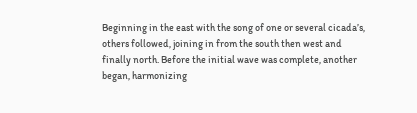Beginning in the east with the song of one or several cicada’s, others followed, joining in from the south then west and finally north. Before the initial wave was complete, another began, harmonizing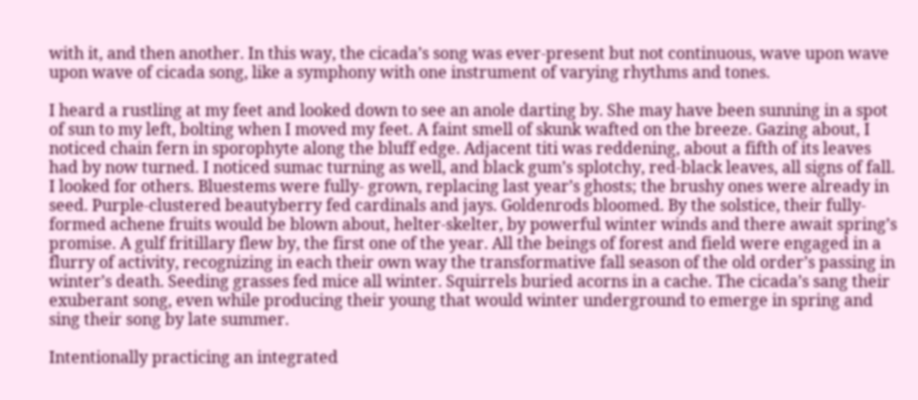with it, and then another. In this way, the cicada’s song was ever-present but not continuous, wave upon wave upon wave of cicada song, like a symphony with one instrument of varying rhythms and tones.

I heard a rustling at my feet and looked down to see an anole darting by. She may have been sunning in a spot of sun to my left, bolting when I moved my feet. A faint smell of skunk wafted on the breeze. Gazing about, I noticed chain fern in sporophyte along the bluff edge. Adjacent titi was reddening, about a fifth of its leaves had by now turned. I noticed sumac turning as well, and black gum’s splotchy, red-black leaves, all signs of fall. I looked for others. Bluestems were fully- grown, replacing last year’s ghosts; the brushy ones were already in seed. Purple-clustered beautyberry fed cardinals and jays. Goldenrods bloomed. By the solstice, their fully-formed achene fruits would be blown about, helter-skelter, by powerful winter winds and there await spring’s promise. A gulf fritillary flew by, the first one of the year. All the beings of forest and field were engaged in a flurry of activity, recognizing in each their own way the transformative fall season of the old order’s passing in winter’s death. Seeding grasses fed mice all winter. Squirrels buried acorns in a cache. The cicada’s sang their exuberant song, even while producing their young that would winter underground to emerge in spring and sing their song by late summer.

Intentionally practicing an integrated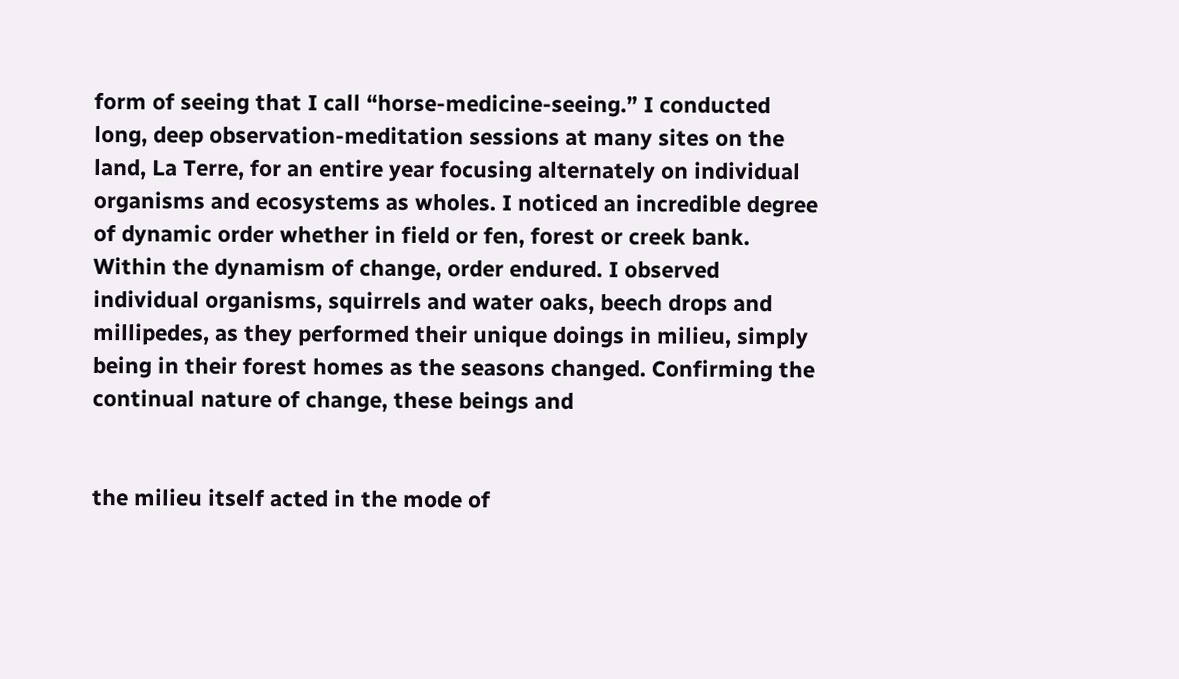form of seeing that I call “horse-medicine-seeing.” I conducted long, deep observation-meditation sessions at many sites on the land, La Terre, for an entire year focusing alternately on individual organisms and ecosystems as wholes. I noticed an incredible degree of dynamic order whether in field or fen, forest or creek bank. Within the dynamism of change, order endured. I observed individual organisms, squirrels and water oaks, beech drops and millipedes, as they performed their unique doings in milieu, simply being in their forest homes as the seasons changed. Confirming the continual nature of change, these beings and


the milieu itself acted in the mode of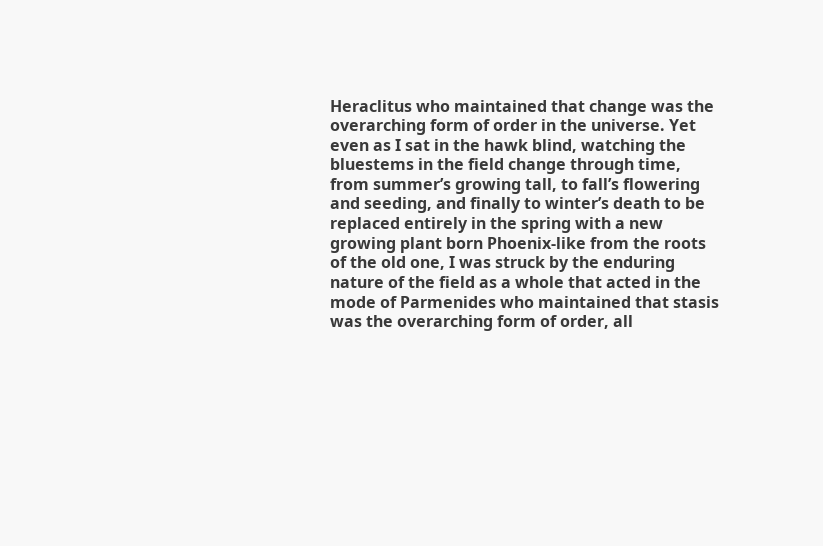Heraclitus who maintained that change was the overarching form of order in the universe. Yet even as I sat in the hawk blind, watching the bluestems in the field change through time, from summer’s growing tall, to fall’s flowering and seeding, and finally to winter’s death to be replaced entirely in the spring with a new growing plant born Phoenix-like from the roots of the old one, I was struck by the enduring nature of the field as a whole that acted in the mode of Parmenides who maintained that stasis was the overarching form of order, all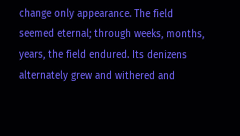change only appearance. The field seemed eternal; through weeks, months, years, the field endured. Its denizens alternately grew and withered and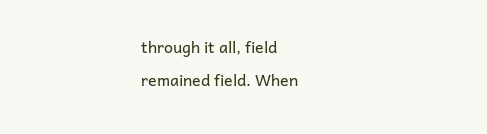through it all, field remained field. When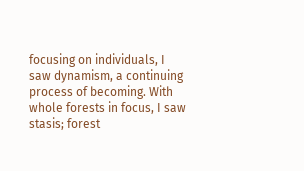focusing on individuals, I saw dynamism, a continuing process of becoming. With whole forests in focus, I saw stasis; forest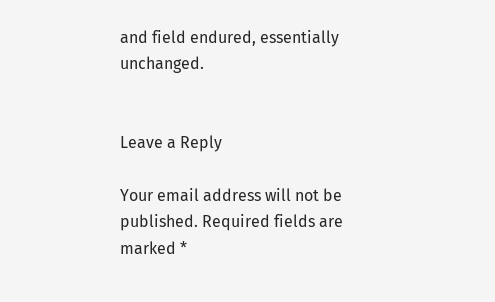and field endured, essentially unchanged.


Leave a Reply

Your email address will not be published. Required fields are marked *